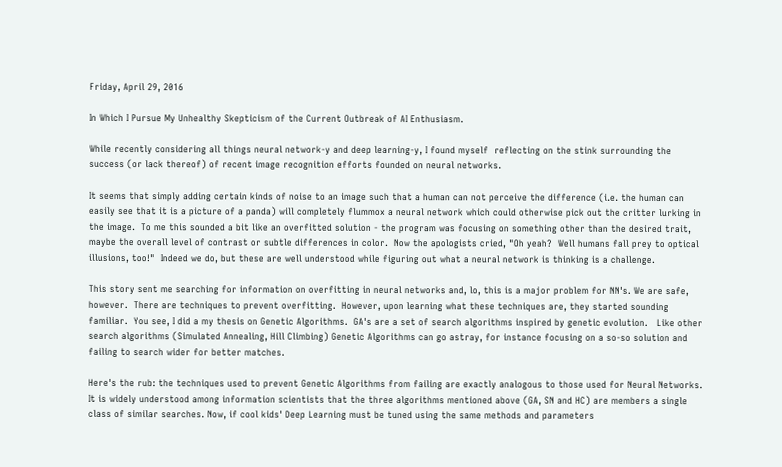Friday, April 29, 2016

In Which I Pursue My Unhealthy Skepticism of the Current Outbreak of AI Enthusiasm.

While recently considering all things neural network-y and deep learning-y, I found myself  reflecting on the stink surrounding the success (or lack thereof) of recent image recognition efforts founded on neural networks.

It seems that simply adding certain kinds of noise to an image such that a human can not perceive the difference (i.e. the human can easily see that it is a picture of a panda) will completely flummox a neural network which could otherwise pick out the critter lurking in the image.  To me this sounded a bit like an overfitted solution - the program was focusing on something other than the desired trait, maybe the overall level of contrast or subtle differences in color.  Now the apologists cried, "Oh yeah?  Well humans fall prey to optical illusions, too!"  Indeed we do, but these are well understood while figuring out what a neural network is thinking is a challenge.

This story sent me searching for information on overfitting in neural networks and, lo, this is a major problem for NN's. We are safe, however.  There are techniques to prevent overfitting.  However, upon learning what these techniques are, they started sounding familiar.  You see, I did a my thesis on Genetic Algorithms.  GA's are a set of search algorithms inspired by genetic evolution.   Like other search algorithms (Simulated Annealing, Hill Climbing) Genetic Algorithms can go astray, for instance focusing on a so-so solution and failing to search wider for better matches.

Here's the rub: the techniques used to prevent Genetic Algorithms from failing are exactly analogous to those used for Neural Networks. It is widely understood among information scientists that the three algorithms mentioned above (GA, SN and HC) are members a single class of similar searches. Now, if cool kids' Deep Learning must be tuned using the same methods and parameters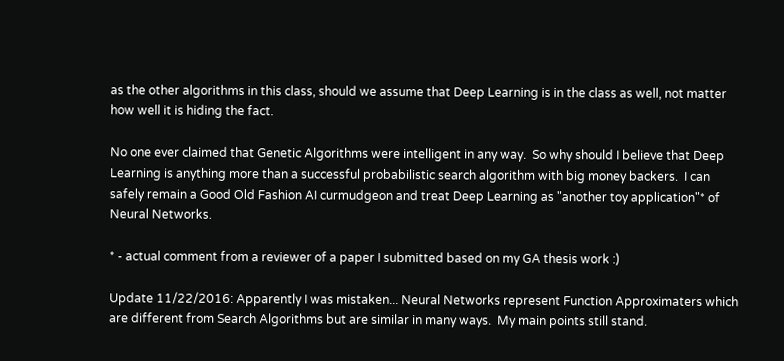as the other algorithms in this class, should we assume that Deep Learning is in the class as well, not matter how well it is hiding the fact.

No one ever claimed that Genetic Algorithms were intelligent in any way.  So why should I believe that Deep Learning is anything more than a successful probabilistic search algorithm with big money backers.  I can safely remain a Good Old Fashion AI curmudgeon and treat Deep Learning as "another toy application"* of Neural Networks.

* - actual comment from a reviewer of a paper I submitted based on my GA thesis work :)

Update 11/22/2016: Apparently I was mistaken... Neural Networks represent Function Approximaters which are different from Search Algorithms but are similar in many ways.  My main points still stand.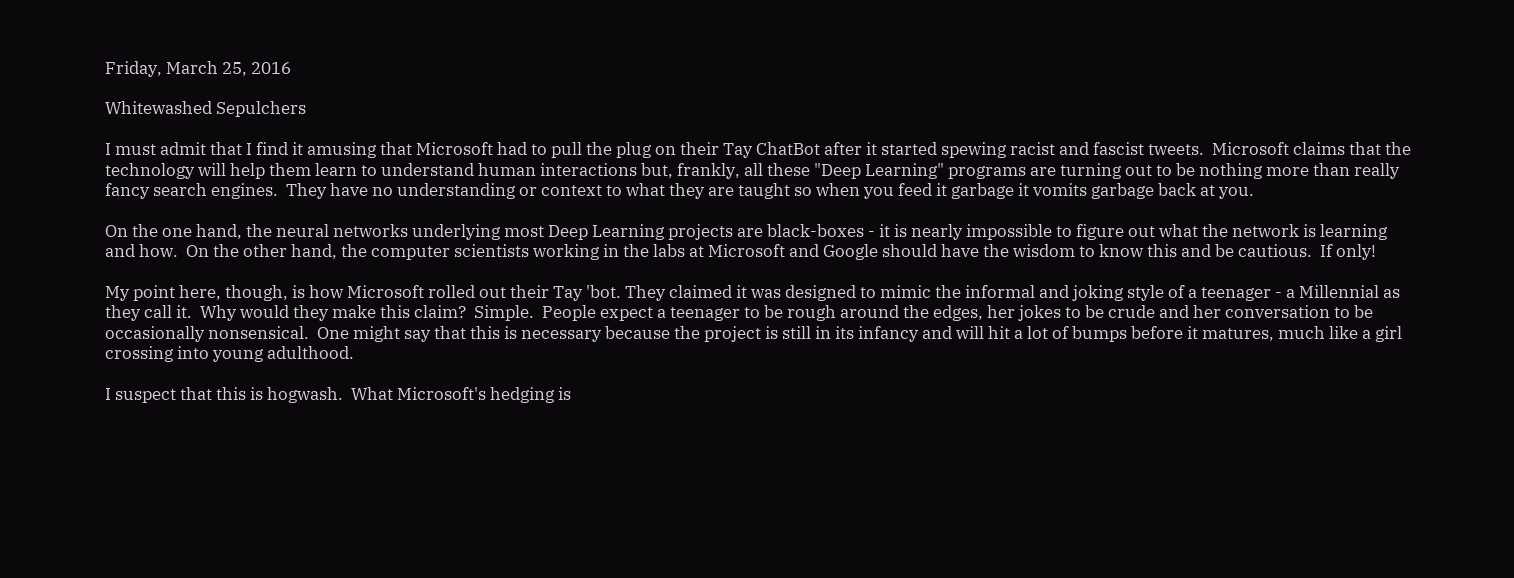Friday, March 25, 2016

Whitewashed Sepulchers

I must admit that I find it amusing that Microsoft had to pull the plug on their Tay ChatBot after it started spewing racist and fascist tweets.  Microsoft claims that the technology will help them learn to understand human interactions but, frankly, all these "Deep Learning" programs are turning out to be nothing more than really fancy search engines.  They have no understanding or context to what they are taught so when you feed it garbage it vomits garbage back at you.

On the one hand, the neural networks underlying most Deep Learning projects are black-boxes - it is nearly impossible to figure out what the network is learning and how.  On the other hand, the computer scientists working in the labs at Microsoft and Google should have the wisdom to know this and be cautious.  If only!

My point here, though, is how Microsoft rolled out their Tay 'bot. They claimed it was designed to mimic the informal and joking style of a teenager - a Millennial as they call it.  Why would they make this claim?  Simple.  People expect a teenager to be rough around the edges, her jokes to be crude and her conversation to be occasionally nonsensical.  One might say that this is necessary because the project is still in its infancy and will hit a lot of bumps before it matures, much like a girl crossing into young adulthood.

I suspect that this is hogwash.  What Microsoft's hedging is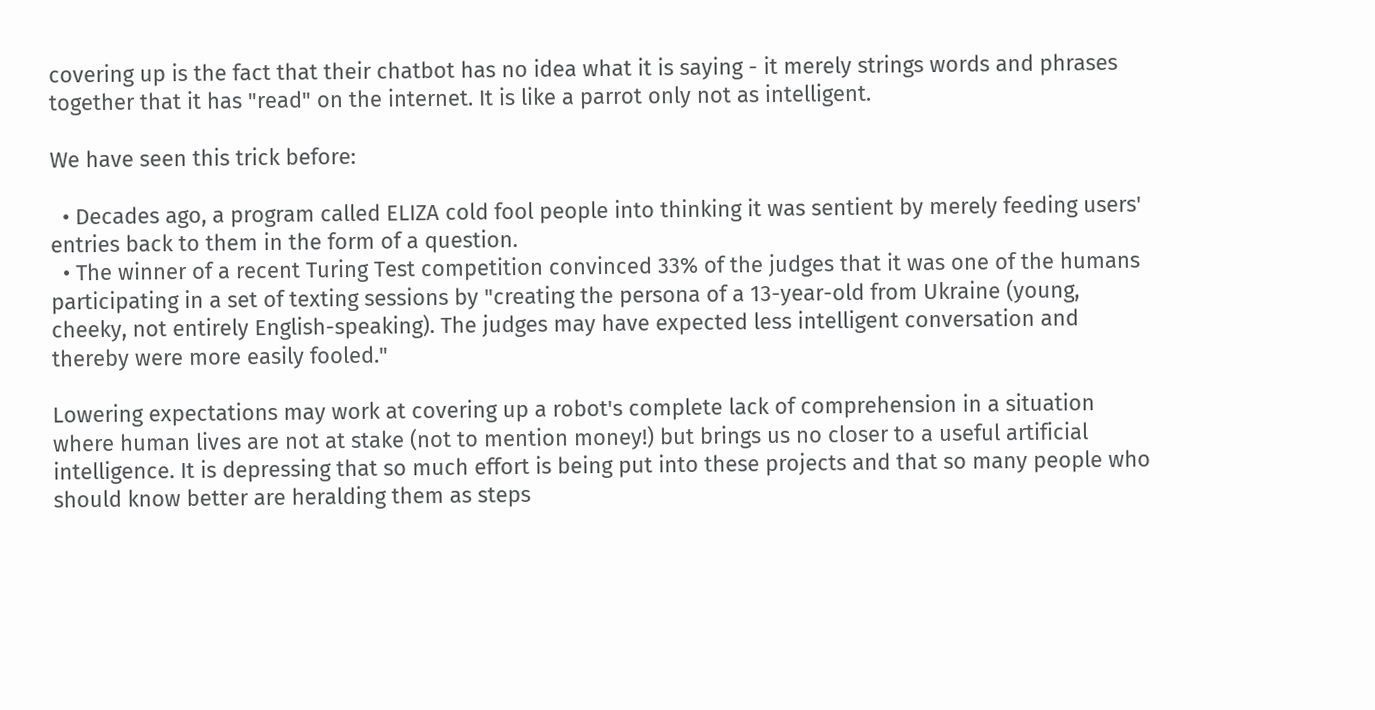covering up is the fact that their chatbot has no idea what it is saying - it merely strings words and phrases together that it has "read" on the internet. It is like a parrot only not as intelligent.

We have seen this trick before:

  • Decades ago, a program called ELIZA cold fool people into thinking it was sentient by merely feeding users' entries back to them in the form of a question.
  • The winner of a recent Turing Test competition convinced 33% of the judges that it was one of the humans participating in a set of texting sessions by "creating the persona of a 13-year-old from Ukraine (young, cheeky, not entirely English-speaking). The judges may have expected less intelligent conversation and thereby were more easily fooled."

Lowering expectations may work at covering up a robot's complete lack of comprehension in a situation where human lives are not at stake (not to mention money!) but brings us no closer to a useful artificial intelligence. It is depressing that so much effort is being put into these projects and that so many people who should know better are heralding them as steps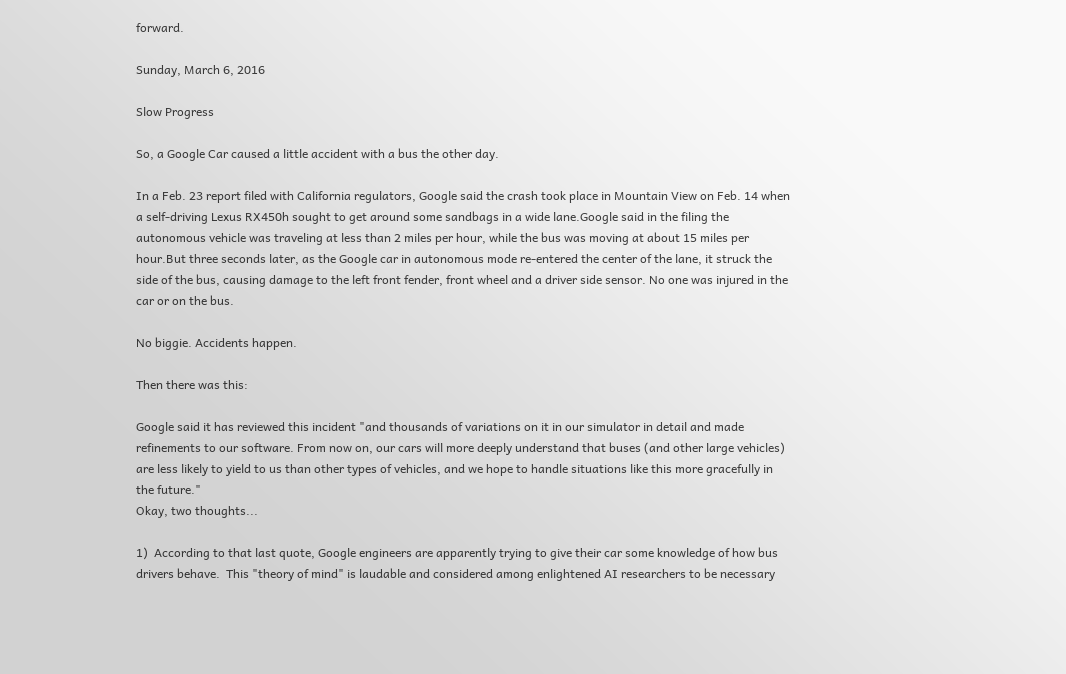forward.

Sunday, March 6, 2016

Slow Progress

So, a Google Car caused a little accident with a bus the other day.

In a Feb. 23 report filed with California regulators, Google said the crash took place in Mountain View on Feb. 14 when a self-driving Lexus RX450h sought to get around some sandbags in a wide lane.Google said in the filing the autonomous vehicle was traveling at less than 2 miles per hour, while the bus was moving at about 15 miles per hour.But three seconds later, as the Google car in autonomous mode re-entered the center of the lane, it struck the side of the bus, causing damage to the left front fender, front wheel and a driver side sensor. No one was injured in the car or on the bus.

No biggie. Accidents happen.

Then there was this:

Google said it has reviewed this incident "and thousands of variations on it in our simulator in detail and made refinements to our software. From now on, our cars will more deeply understand that buses (and other large vehicles) are less likely to yield to us than other types of vehicles, and we hope to handle situations like this more gracefully in the future."
Okay, two thoughts...

1)  According to that last quote, Google engineers are apparently trying to give their car some knowledge of how bus drivers behave.  This "theory of mind" is laudable and considered among enlightened AI researchers to be necessary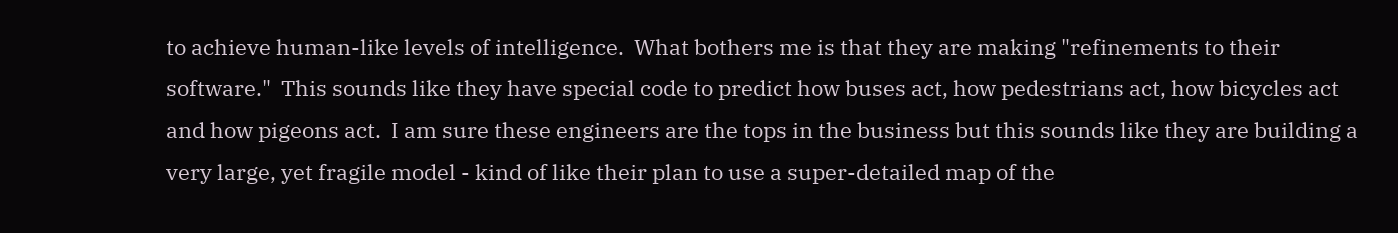to achieve human-like levels of intelligence.  What bothers me is that they are making "refinements to their software."  This sounds like they have special code to predict how buses act, how pedestrians act, how bicycles act and how pigeons act.  I am sure these engineers are the tops in the business but this sounds like they are building a very large, yet fragile model - kind of like their plan to use a super-detailed map of the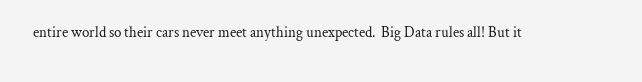entire world so their cars never meet anything unexpected.  Big Data rules all! But it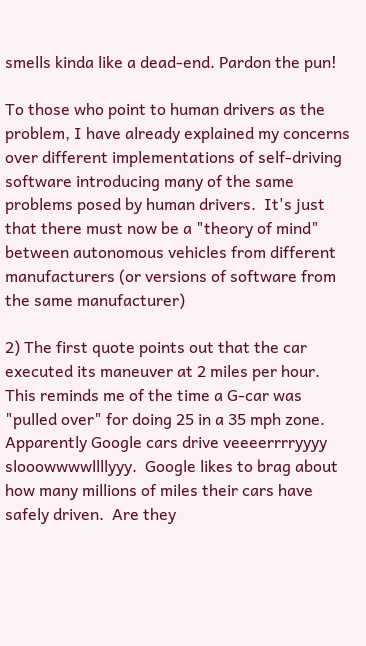smells kinda like a dead-end. Pardon the pun!

To those who point to human drivers as the problem, I have already explained my concerns over different implementations of self-driving software introducing many of the same problems posed by human drivers.  It's just that there must now be a "theory of mind" between autonomous vehicles from different manufacturers (or versions of software from the same manufacturer)

2) The first quote points out that the car executed its maneuver at 2 miles per hour.  This reminds me of the time a G-car was "pulled over" for doing 25 in a 35 mph zone.  Apparently Google cars drive veeeerrrryyyy slooowwwwllllyyy.  Google likes to brag about how many millions of miles their cars have safely driven.  Are they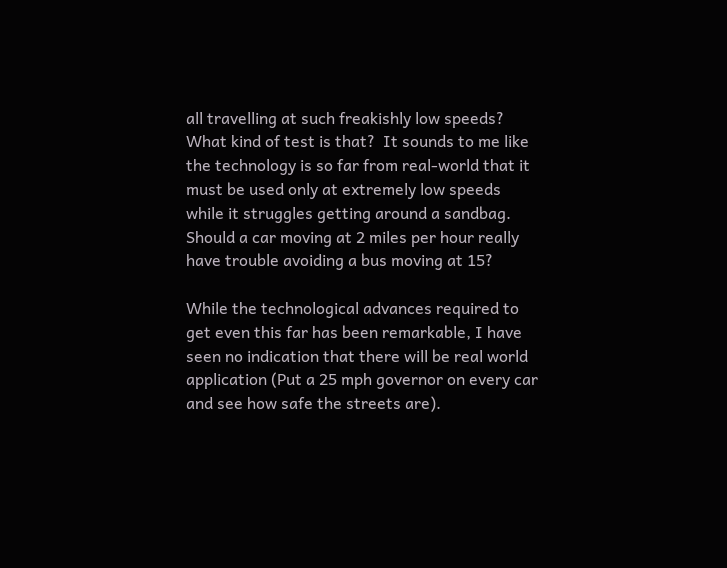all travelling at such freakishly low speeds?  What kind of test is that?  It sounds to me like the technology is so far from real-world that it must be used only at extremely low speeds while it struggles getting around a sandbag.  Should a car moving at 2 miles per hour really have trouble avoiding a bus moving at 15?

While the technological advances required to get even this far has been remarkable, I have seen no indication that there will be real world application (Put a 25 mph governor on every car and see how safe the streets are).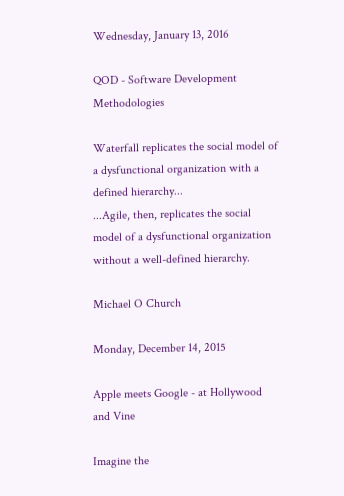Wednesday, January 13, 2016

QOD - Software Development Methodologies

Waterfall replicates the social model of a dysfunctional organization with a defined hierarchy...
...Agile, then, replicates the social model of a dysfunctional organization without a well-defined hierarchy.

Michael O Church

Monday, December 14, 2015

Apple meets Google - at Hollywood and Vine

Imagine the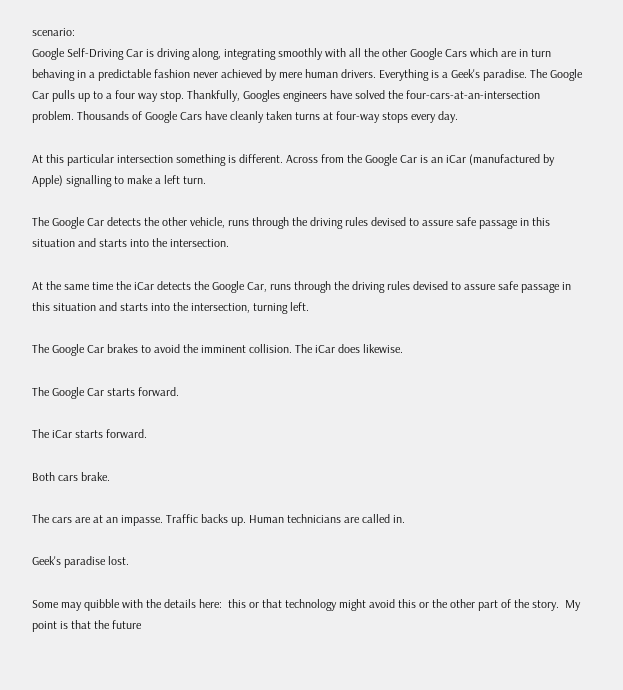scenario:
Google Self-Driving Car is driving along, integrating smoothly with all the other Google Cars which are in turn behaving in a predictable fashion never achieved by mere human drivers. Everything is a Geek's paradise. The Google Car pulls up to a four way stop. Thankfully, Googles engineers have solved the four-cars-at-an-intersection problem. Thousands of Google Cars have cleanly taken turns at four-way stops every day.

At this particular intersection something is different. Across from the Google Car is an iCar (manufactured by Apple) signalling to make a left turn.

The Google Car detects the other vehicle, runs through the driving rules devised to assure safe passage in this situation and starts into the intersection.

At the same time the iCar detects the Google Car, runs through the driving rules devised to assure safe passage in this situation and starts into the intersection, turning left.

The Google Car brakes to avoid the imminent collision. The iCar does likewise.

The Google Car starts forward.

The iCar starts forward.

Both cars brake.

The cars are at an impasse. Traffic backs up. Human technicians are called in.

Geek's paradise lost.

Some may quibble with the details here:  this or that technology might avoid this or the other part of the story.  My point is that the future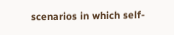scenarios in which self-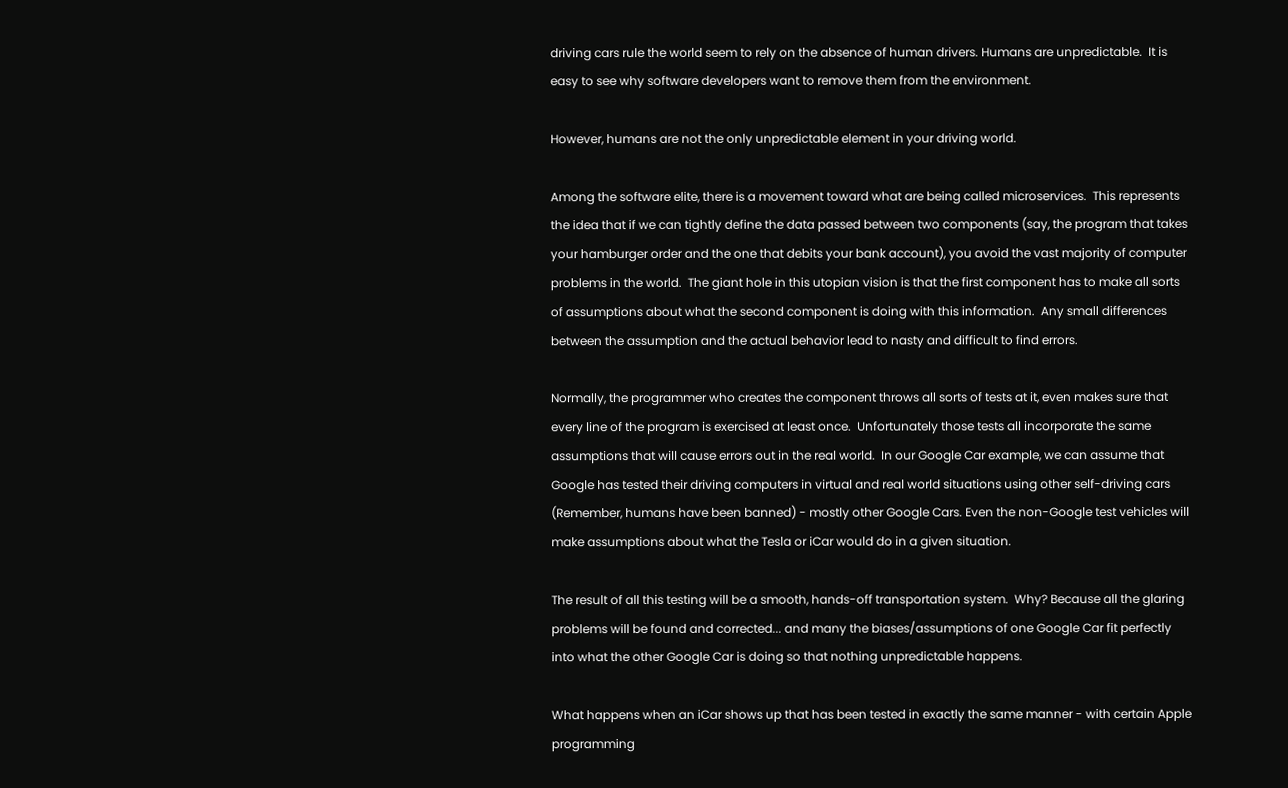driving cars rule the world seem to rely on the absence of human drivers. Humans are unpredictable.  It is easy to see why software developers want to remove them from the environment.

However, humans are not the only unpredictable element in your driving world.

Among the software elite, there is a movement toward what are being called microservices.  This represents the idea that if we can tightly define the data passed between two components (say, the program that takes your hamburger order and the one that debits your bank account), you avoid the vast majority of computer problems in the world.  The giant hole in this utopian vision is that the first component has to make all sorts of assumptions about what the second component is doing with this information.  Any small differences between the assumption and the actual behavior lead to nasty and difficult to find errors.

Normally, the programmer who creates the component throws all sorts of tests at it, even makes sure that every line of the program is exercised at least once.  Unfortunately those tests all incorporate the same assumptions that will cause errors out in the real world.  In our Google Car example, we can assume that Google has tested their driving computers in virtual and real world situations using other self-driving cars (Remember, humans have been banned) - mostly other Google Cars. Even the non-Google test vehicles will make assumptions about what the Tesla or iCar would do in a given situation.

The result of all this testing will be a smooth, hands-off transportation system.  Why? Because all the glaring problems will be found and corrected... and many the biases/assumptions of one Google Car fit perfectly into what the other Google Car is doing so that nothing unpredictable happens.

What happens when an iCar shows up that has been tested in exactly the same manner - with certain Apple programming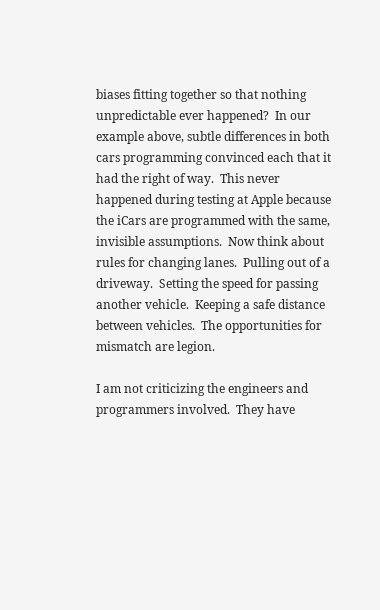biases fitting together so that nothing unpredictable ever happened?  In our example above, subtle differences in both cars programming convinced each that it had the right of way.  This never happened during testing at Apple because the iCars are programmed with the same, invisible assumptions.  Now think about rules for changing lanes.  Pulling out of a driveway.  Setting the speed for passing another vehicle.  Keeping a safe distance between vehicles.  The opportunities for mismatch are legion.

I am not criticizing the engineers and programmers involved.  They have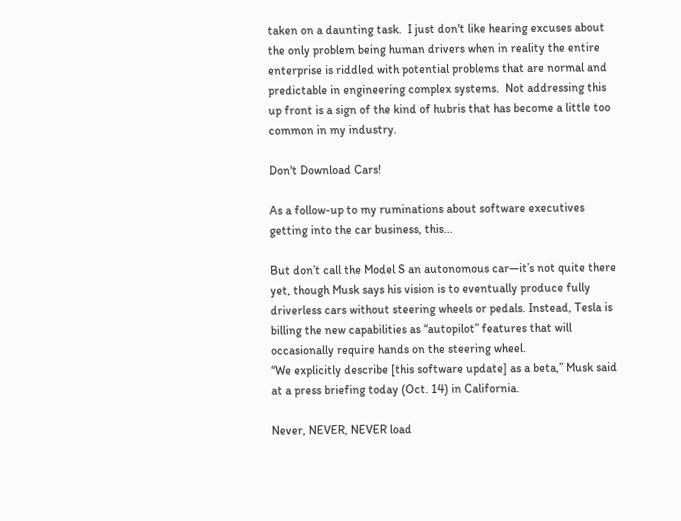taken on a daunting task.  I just don't like hearing excuses about the only problem being human drivers when in reality the entire enterprise is riddled with potential problems that are normal and predictable in engineering complex systems.  Not addressing this up front is a sign of the kind of hubris that has become a little too common in my industry.

Don't Download Cars!

As a follow-up to my ruminations about software executives getting into the car business, this...

But don’t call the Model S an autonomous car—it’s not quite there yet, though Musk says his vision is to eventually produce fully driverless cars without steering wheels or pedals. Instead, Tesla is billing the new capabilities as “autopilot” features that will occasionally require hands on the steering wheel.
“We explicitly describe [this software update] as a beta,” Musk said at a press briefing today (Oct. 14) in California.

Never, NEVER, NEVER load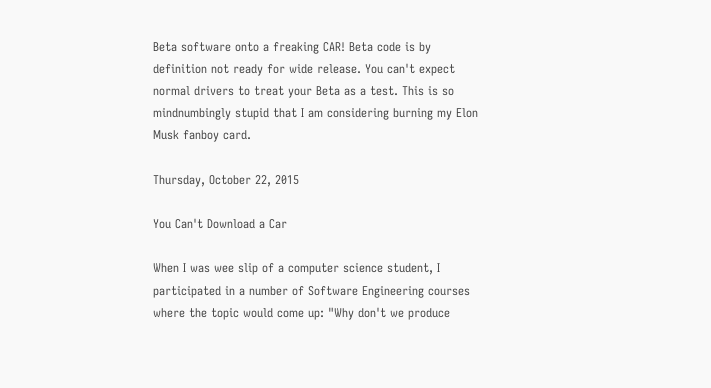Beta software onto a freaking CAR! Beta code is by definition not ready for wide release. You can't expect normal drivers to treat your Beta as a test. This is so mindnumbingly stupid that I am considering burning my Elon Musk fanboy card.

Thursday, October 22, 2015

You Can't Download a Car

When I was wee slip of a computer science student, I participated in a number of Software Engineering courses where the topic would come up: "Why don't we produce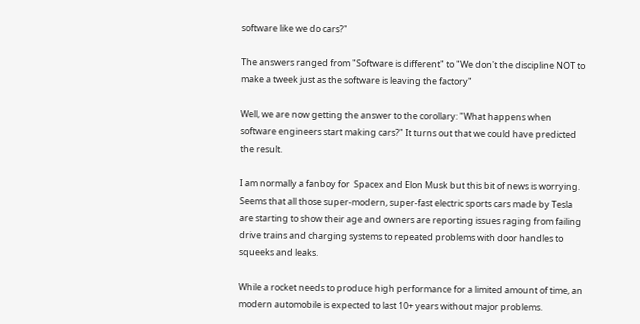software like we do cars?"

The answers ranged from "Software is different" to "We don't the discipline NOT to make a tweek just as the software is leaving the factory"

Well, we are now getting the answer to the corollary: "What happens when software engineers start making cars?" It turns out that we could have predicted the result.

I am normally a fanboy for  Spacex and Elon Musk but this bit of news is worrying.  Seems that all those super-modern, super-fast electric sports cars made by Tesla are starting to show their age and owners are reporting issues raging from failing drive trains and charging systems to repeated problems with door handles to squeeks and leaks.

While a rocket needs to produce high performance for a limited amount of time, an modern automobile is expected to last 10+ years without major problems.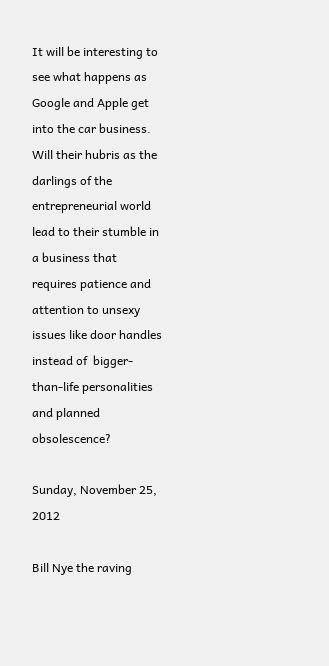It will be interesting to see what happens as Google and Apple get into the car business.  Will their hubris as the darlings of the entrepreneurial world lead to their stumble in a business that requires patience and attention to unsexy issues like door handles instead of  bigger-than-life personalities and planned obsolescence?

Sunday, November 25, 2012

Bill Nye the raving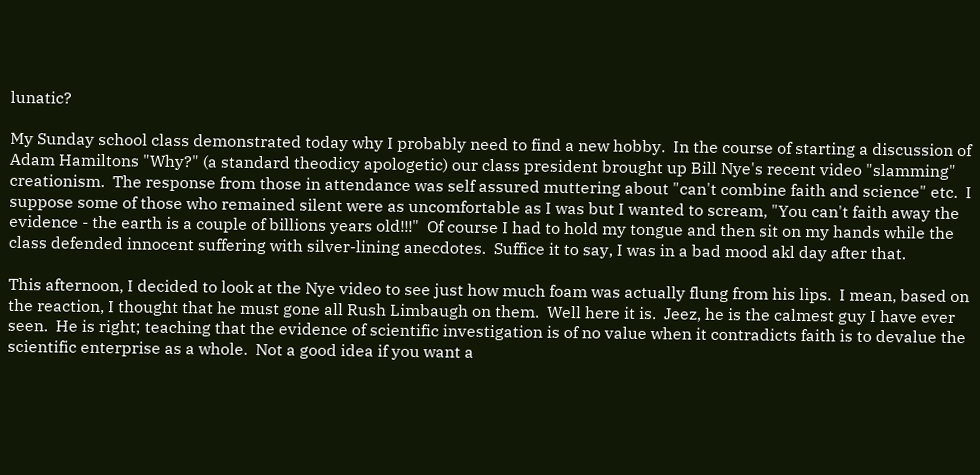lunatic?

My Sunday school class demonstrated today why I probably need to find a new hobby.  In the course of starting a discussion of Adam Hamiltons "Why?" (a standard theodicy apologetic) our class president brought up Bill Nye's recent video "slamming" creationism.  The response from those in attendance was self assured muttering about "can't combine faith and science" etc.  I suppose some of those who remained silent were as uncomfortable as I was but I wanted to scream, "You can't faith away the evidence - the earth is a couple of billions years old!!!"  Of course I had to hold my tongue and then sit on my hands while the class defended innocent suffering with silver-lining anecdotes.  Suffice it to say, I was in a bad mood akl day after that.

This afternoon, I decided to look at the Nye video to see just how much foam was actually flung from his lips.  I mean, based on the reaction, I thought that he must gone all Rush Limbaugh on them.  Well here it is.  Jeez, he is the calmest guy I have ever seen.  He is right; teaching that the evidence of scientific investigation is of no value when it contradicts faith is to devalue the scientific enterprise as a whole.  Not a good idea if you want a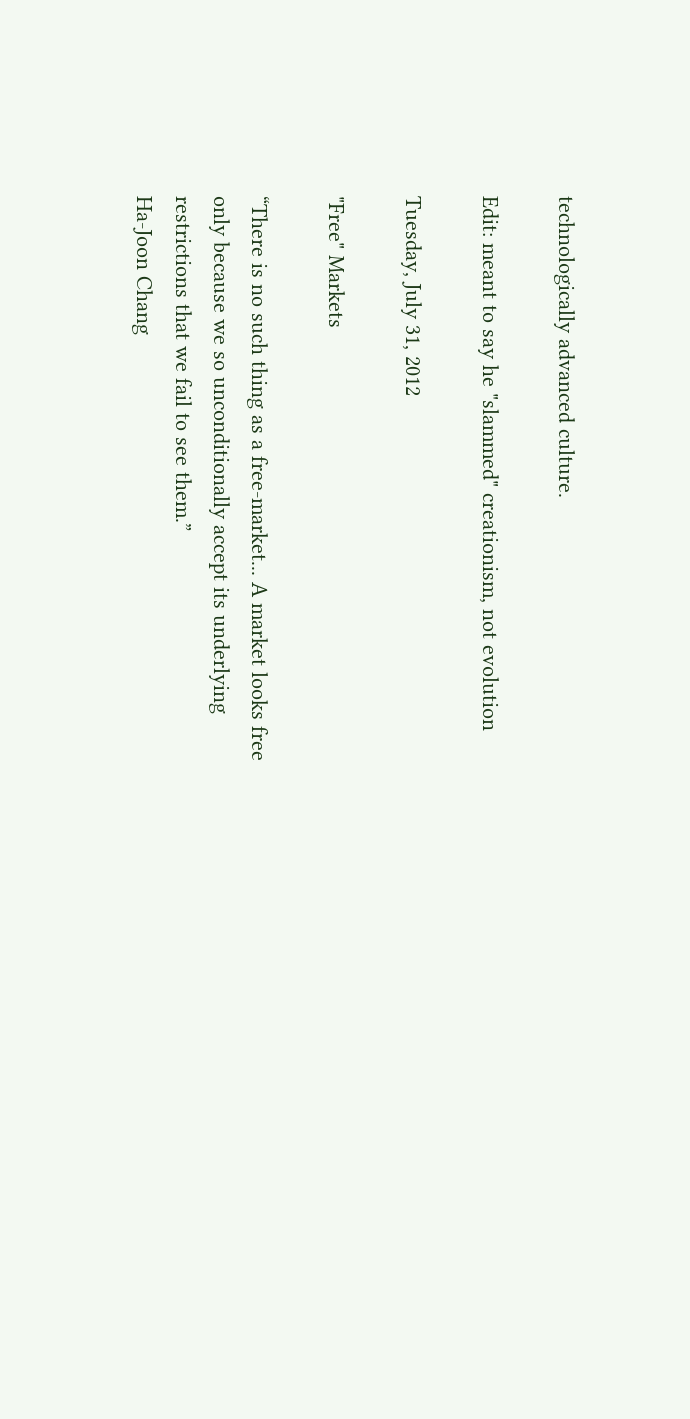technologically advanced culture.

Edit: meant to say he "slammed" creationism, not evolution

Tuesday, July 31, 2012

"Free" Markets

“There is no such thing as a free-market... A market looks free only because we so unconditionally accept its underlying restrictions that we fail to see them.”
Ha-Joon Chang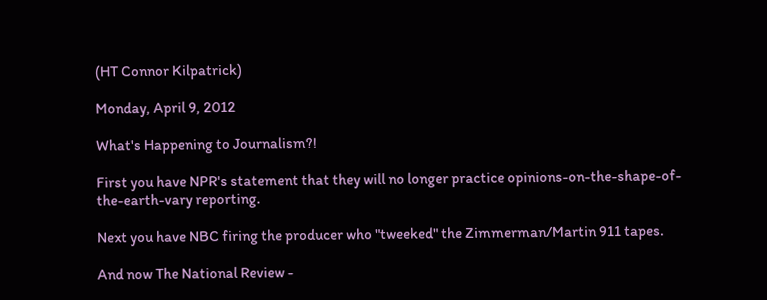(HT Connor Kilpatrick)

Monday, April 9, 2012

What's Happening to Journalism?!

First you have NPR's statement that they will no longer practice opinions-on-the-shape-of-the-earth-vary reporting.

Next you have NBC firing the producer who "tweeked" the Zimmerman/Martin 911 tapes.

And now The National Review -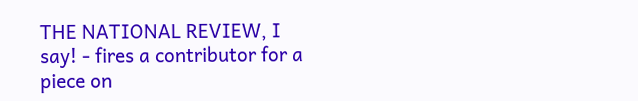THE NATIONAL REVIEW, I say! - fires a contributor for a piece on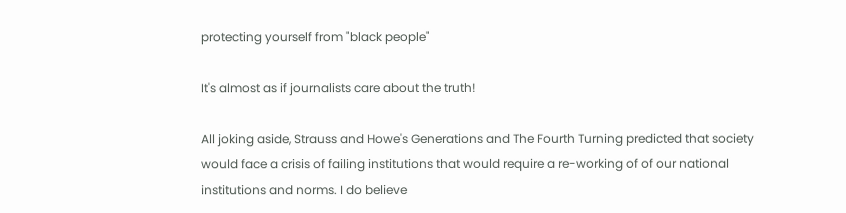protecting yourself from "black people"

It's almost as if journalists care about the truth!

All joking aside, Strauss and Howe's Generations and The Fourth Turning predicted that society would face a crisis of failing institutions that would require a re-working of of our national institutions and norms. I do believe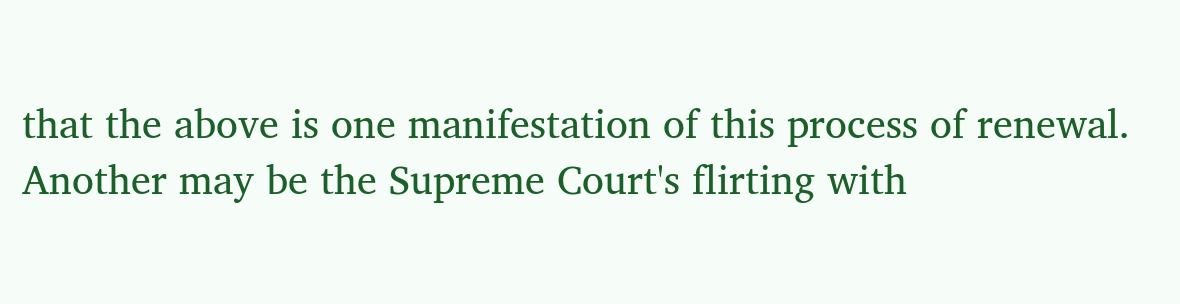that the above is one manifestation of this process of renewal. Another may be the Supreme Court's flirting with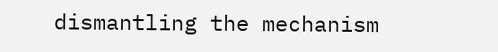dismantling the mechanism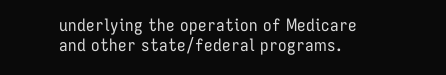underlying the operation of Medicare and other state/federal programs.